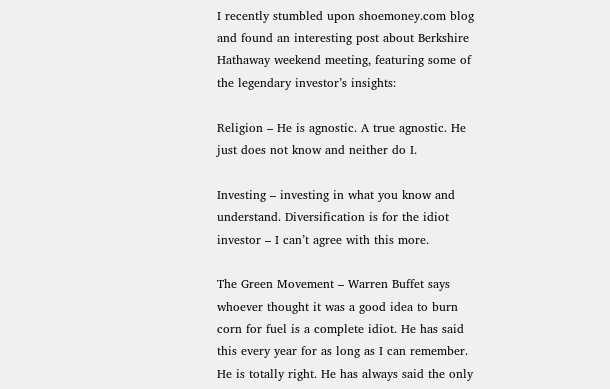I recently stumbled upon shoemoney.com blog and found an interesting post about Berkshire Hathaway weekend meeting, featuring some of the legendary investor’s insights:

Religion – He is agnostic. A true agnostic. He just does not know and neither do I.

Investing – investing in what you know and understand. Diversification is for the idiot investor – I can’t agree with this more.

The Green Movement – Warren Buffet says whoever thought it was a good idea to burn corn for fuel is a complete idiot. He has said this every year for as long as I can remember. He is totally right. He has always said the only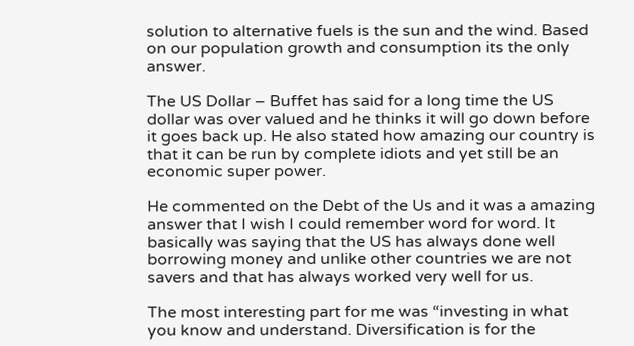solution to alternative fuels is the sun and the wind. Based on our population growth and consumption its the only answer.

The US Dollar – Buffet has said for a long time the US dollar was over valued and he thinks it will go down before it goes back up. He also stated how amazing our country is that it can be run by complete idiots and yet still be an economic super power.

He commented on the Debt of the Us and it was a amazing answer that I wish I could remember word for word. It basically was saying that the US has always done well borrowing money and unlike other countries we are not savers and that has always worked very well for us.

The most interesting part for me was “investing in what you know and understand. Diversification is for the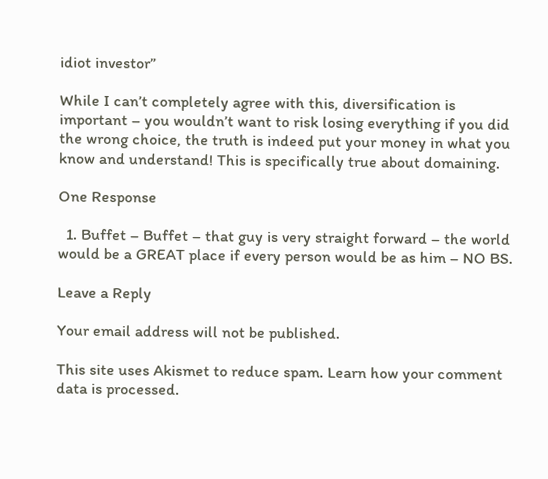idiot investor”

While I can’t completely agree with this, diversification is important – you wouldn’t want to risk losing everything if you did the wrong choice, the truth is indeed put your money in what you know and understand! This is specifically true about domaining.

One Response

  1. Buffet – Buffet – that guy is very straight forward – the world would be a GREAT place if every person would be as him – NO BS.

Leave a Reply

Your email address will not be published.

This site uses Akismet to reduce spam. Learn how your comment data is processed.